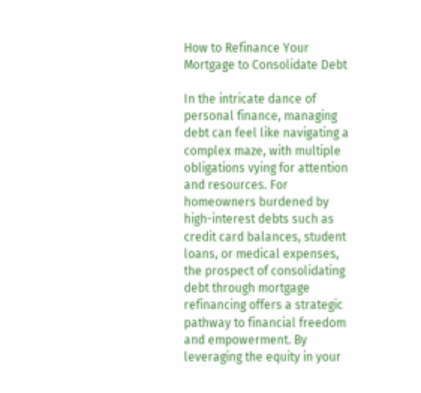How to Refinance Your Mortgage to Consolidate Debt

In the intricate dance of personal finance, managing debt can feel like navigating a complex maze, with multiple obligations vying for attention and resources. For homeowners burdened by high-interest debts such as credit card balances, student loans, or medical expenses, the prospect of consolidating debt through mortgage refinancing offers a strategic pathway to financial freedom and empowerment. By leveraging the equity in your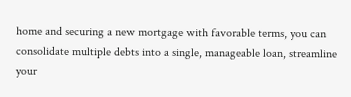home and securing a new mortgage with favorable terms, you can consolidate multiple debts into a single, manageable loan, streamline your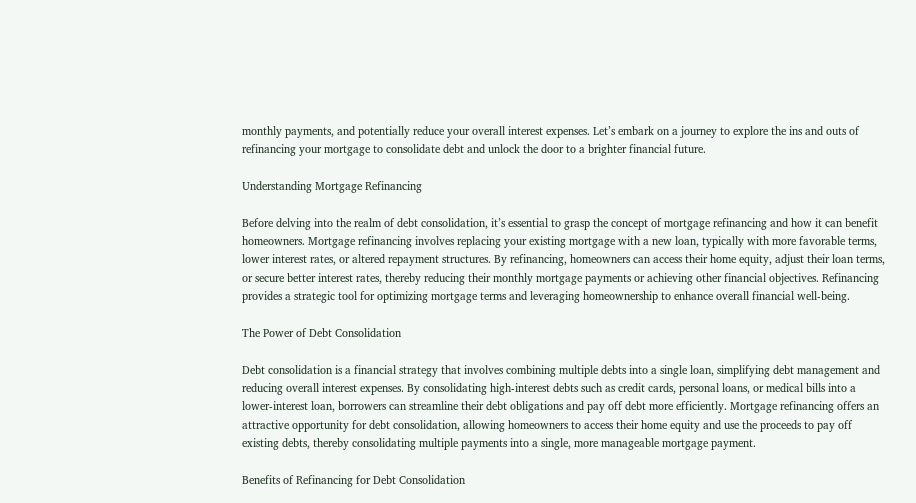monthly payments, and potentially reduce your overall interest expenses. Let’s embark on a journey to explore the ins and outs of refinancing your mortgage to consolidate debt and unlock the door to a brighter financial future.

Understanding Mortgage Refinancing

Before delving into the realm of debt consolidation, it’s essential to grasp the concept of mortgage refinancing and how it can benefit homeowners. Mortgage refinancing involves replacing your existing mortgage with a new loan, typically with more favorable terms, lower interest rates, or altered repayment structures. By refinancing, homeowners can access their home equity, adjust their loan terms, or secure better interest rates, thereby reducing their monthly mortgage payments or achieving other financial objectives. Refinancing provides a strategic tool for optimizing mortgage terms and leveraging homeownership to enhance overall financial well-being.

The Power of Debt Consolidation

Debt consolidation is a financial strategy that involves combining multiple debts into a single loan, simplifying debt management and reducing overall interest expenses. By consolidating high-interest debts such as credit cards, personal loans, or medical bills into a lower-interest loan, borrowers can streamline their debt obligations and pay off debt more efficiently. Mortgage refinancing offers an attractive opportunity for debt consolidation, allowing homeowners to access their home equity and use the proceeds to pay off existing debts, thereby consolidating multiple payments into a single, more manageable mortgage payment.

Benefits of Refinancing for Debt Consolidation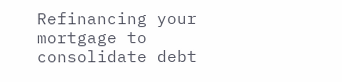Refinancing your mortgage to consolidate debt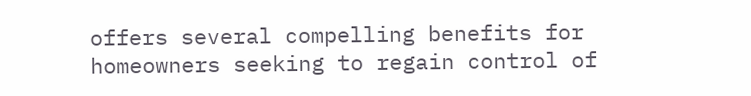offers several compelling benefits for homeowners seeking to regain control of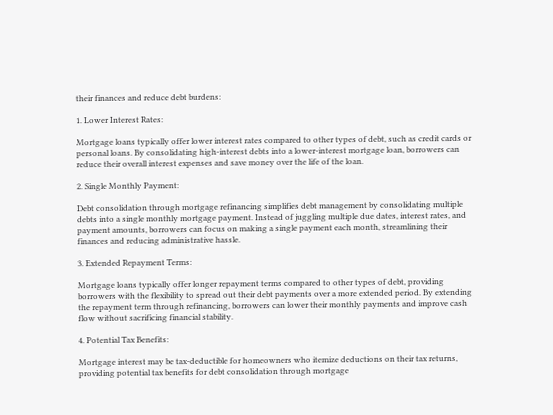their finances and reduce debt burdens:

1. Lower Interest Rates:

Mortgage loans typically offer lower interest rates compared to other types of debt, such as credit cards or personal loans. By consolidating high-interest debts into a lower-interest mortgage loan, borrowers can reduce their overall interest expenses and save money over the life of the loan.

2. Single Monthly Payment:

Debt consolidation through mortgage refinancing simplifies debt management by consolidating multiple debts into a single monthly mortgage payment. Instead of juggling multiple due dates, interest rates, and payment amounts, borrowers can focus on making a single payment each month, streamlining their finances and reducing administrative hassle.

3. Extended Repayment Terms:

Mortgage loans typically offer longer repayment terms compared to other types of debt, providing borrowers with the flexibility to spread out their debt payments over a more extended period. By extending the repayment term through refinancing, borrowers can lower their monthly payments and improve cash flow without sacrificing financial stability.

4. Potential Tax Benefits:

Mortgage interest may be tax-deductible for homeowners who itemize deductions on their tax returns, providing potential tax benefits for debt consolidation through mortgage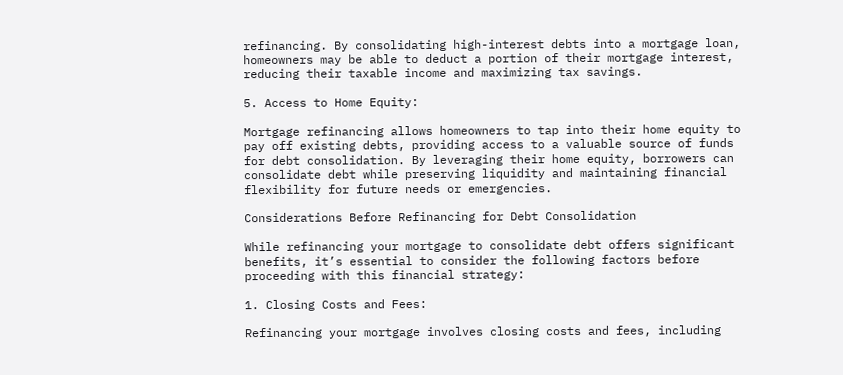refinancing. By consolidating high-interest debts into a mortgage loan, homeowners may be able to deduct a portion of their mortgage interest, reducing their taxable income and maximizing tax savings.

5. Access to Home Equity:

Mortgage refinancing allows homeowners to tap into their home equity to pay off existing debts, providing access to a valuable source of funds for debt consolidation. By leveraging their home equity, borrowers can consolidate debt while preserving liquidity and maintaining financial flexibility for future needs or emergencies.

Considerations Before Refinancing for Debt Consolidation

While refinancing your mortgage to consolidate debt offers significant benefits, it’s essential to consider the following factors before proceeding with this financial strategy:

1. Closing Costs and Fees:

Refinancing your mortgage involves closing costs and fees, including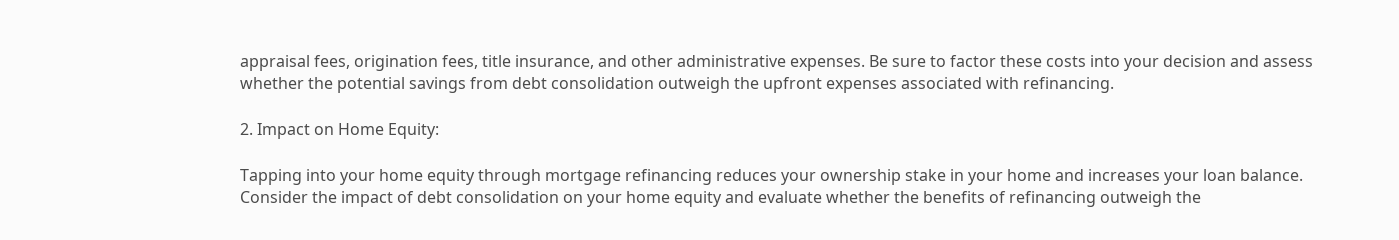appraisal fees, origination fees, title insurance, and other administrative expenses. Be sure to factor these costs into your decision and assess whether the potential savings from debt consolidation outweigh the upfront expenses associated with refinancing.

2. Impact on Home Equity:

Tapping into your home equity through mortgage refinancing reduces your ownership stake in your home and increases your loan balance. Consider the impact of debt consolidation on your home equity and evaluate whether the benefits of refinancing outweigh the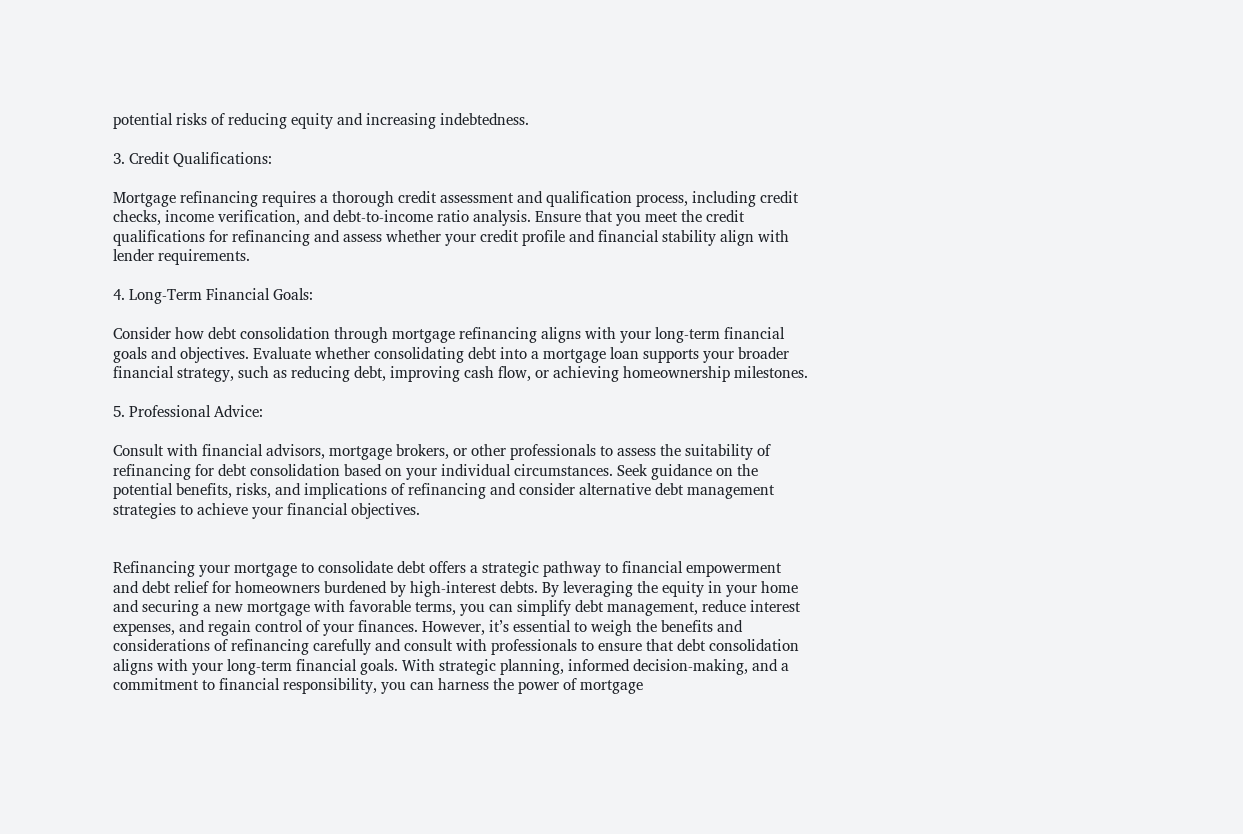potential risks of reducing equity and increasing indebtedness.

3. Credit Qualifications:

Mortgage refinancing requires a thorough credit assessment and qualification process, including credit checks, income verification, and debt-to-income ratio analysis. Ensure that you meet the credit qualifications for refinancing and assess whether your credit profile and financial stability align with lender requirements.

4. Long-Term Financial Goals:

Consider how debt consolidation through mortgage refinancing aligns with your long-term financial goals and objectives. Evaluate whether consolidating debt into a mortgage loan supports your broader financial strategy, such as reducing debt, improving cash flow, or achieving homeownership milestones.

5. Professional Advice:

Consult with financial advisors, mortgage brokers, or other professionals to assess the suitability of refinancing for debt consolidation based on your individual circumstances. Seek guidance on the potential benefits, risks, and implications of refinancing and consider alternative debt management strategies to achieve your financial objectives.


Refinancing your mortgage to consolidate debt offers a strategic pathway to financial empowerment and debt relief for homeowners burdened by high-interest debts. By leveraging the equity in your home and securing a new mortgage with favorable terms, you can simplify debt management, reduce interest expenses, and regain control of your finances. However, it’s essential to weigh the benefits and considerations of refinancing carefully and consult with professionals to ensure that debt consolidation aligns with your long-term financial goals. With strategic planning, informed decision-making, and a commitment to financial responsibility, you can harness the power of mortgage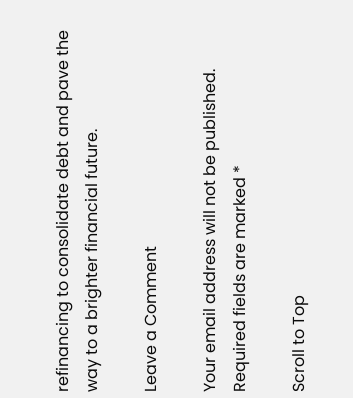refinancing to consolidate debt and pave the way to a brighter financial future.

Leave a Comment

Your email address will not be published. Required fields are marked *

Scroll to Top